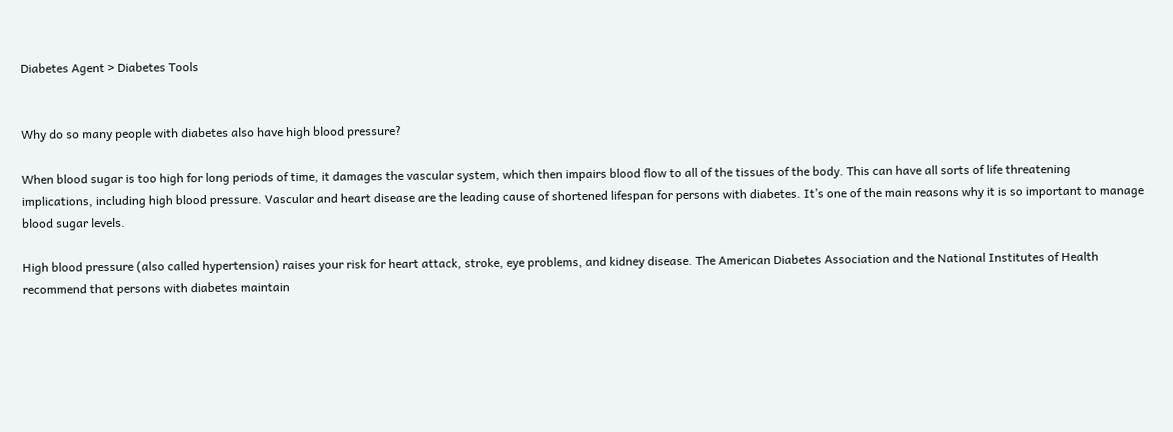Diabetes Agent > Diabetes Tools


Why do so many people with diabetes also have high blood pressure?

When blood sugar is too high for long periods of time, it damages the vascular system, which then impairs blood flow to all of the tissues of the body. This can have all sorts of life threatening implications, including high blood pressure. Vascular and heart disease are the leading cause of shortened lifespan for persons with diabetes. It’s one of the main reasons why it is so important to manage blood sugar levels.

High blood pressure (also called hypertension) raises your risk for heart attack, stroke, eye problems, and kidney disease. The American Diabetes Association and the National Institutes of Health recommend that persons with diabetes maintain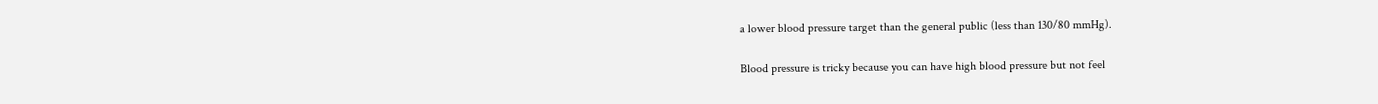a lower blood pressure target than the general public (less than 130/80 mmHg).

Blood pressure is tricky because you can have high blood pressure but not feel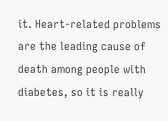it. Heart-related problems are the leading cause of death among people with diabetes, so it is really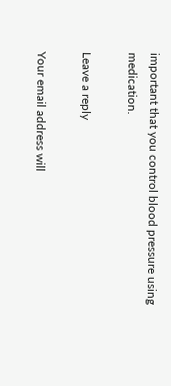important that you control blood pressure using medication.

Leave a reply

Your email address will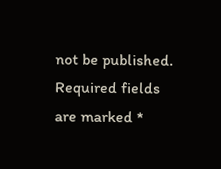not be published. Required fields are marked *